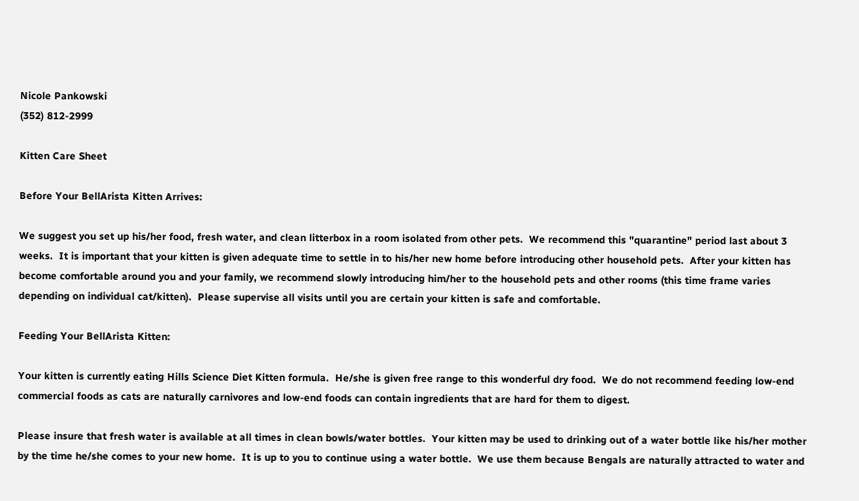Nicole Pankowski
(352) 812-2999

Kitten Care Sheet

Before Your BellArista Kitten Arrives:

We suggest you set up his/her food, fresh water, and clean litterbox in a room isolated from other pets.  We recommend this "quarantine" period last about 3 weeks.  It is important that your kitten is given adequate time to settle in to his/her new home before introducing other household pets.  After your kitten has become comfortable around you and your family, we recommend slowly introducing him/her to the household pets and other rooms (this time frame varies depending on individual cat/kitten).  Please supervise all visits until you are certain your kitten is safe and comfortable.

Feeding Your BellArista Kitten:

Your kitten is currently eating Hills Science Diet Kitten formula.  He/she is given free range to this wonderful dry food.  We do not recommend feeding low-end commercial foods as cats are naturally carnivores and low-end foods can contain ingredients that are hard for them to digest.

Please insure that fresh water is available at all times in clean bowls/water bottles.  Your kitten may be used to drinking out of a water bottle like his/her mother by the time he/she comes to your new home.  It is up to you to continue using a water bottle.  We use them because Bengals are naturally attracted to water and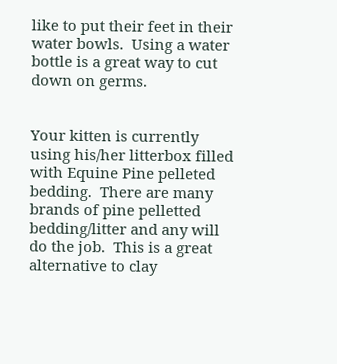like to put their feet in their water bowls.  Using a water bottle is a great way to cut down on germs.


Your kitten is currently using his/her litterbox filled with Equine Pine pelleted bedding.  There are many brands of pine pelletted bedding/litter and any will do the job.  This is a great alternative to clay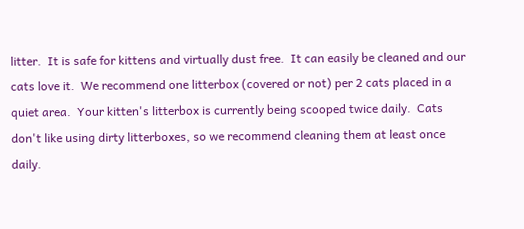litter.  It is safe for kittens and virtually dust free.  It can easily be cleaned and our cats love it.  We recommend one litterbox (covered or not) per 2 cats placed in a quiet area.  Your kitten's litterbox is currently being scooped twice daily.  Cats don't like using dirty litterboxes, so we recommend cleaning them at least once daily.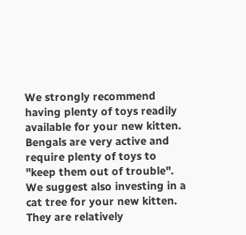We strongly recommend having plenty of toys readily available for your new kitten.  Bengals are very active and require plenty of toys to "keep them out of trouble".  We suggest also investing in a cat tree for your new kitten.  They are relatively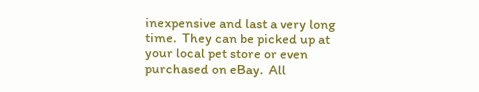inexpensive and last a very long time.  They can be picked up at your local pet store or even purchased on eBay.  All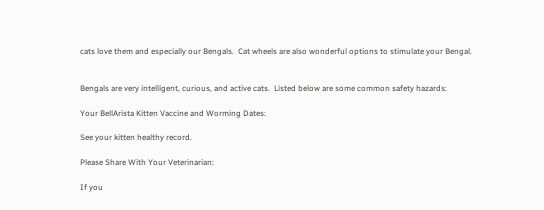cats love them and especially our Bengals.  Cat wheels are also wonderful options to stimulate your Bengal.


Bengals are very intelligent, curious, and active cats.  Listed below are some common safety hazards:

Your BellArista Kitten Vaccine and Worming Dates:

See your kitten healthy record.

Please Share With Your Veterinarian:

If you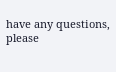have any questions, please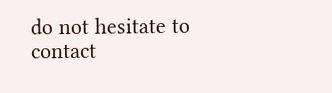do not hesitate to contact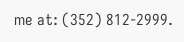me at: (352) 812-2999.